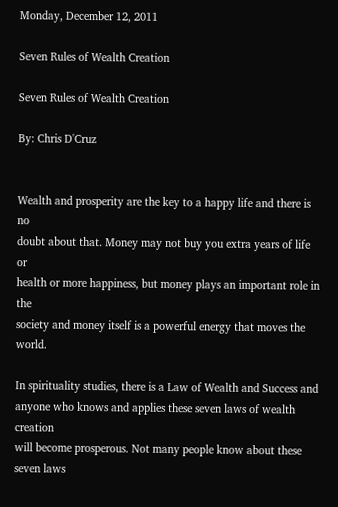Monday, December 12, 2011

Seven Rules of Wealth Creation

Seven Rules of Wealth Creation

By: Chris D'Cruz


Wealth and prosperity are the key to a happy life and there is no
doubt about that. Money may not buy you extra years of life or
health or more happiness, but money plays an important role in the
society and money itself is a powerful energy that moves the world.

In spirituality studies, there is a Law of Wealth and Success and
anyone who knows and applies these seven laws of wealth creation
will become prosperous. Not many people know about these seven laws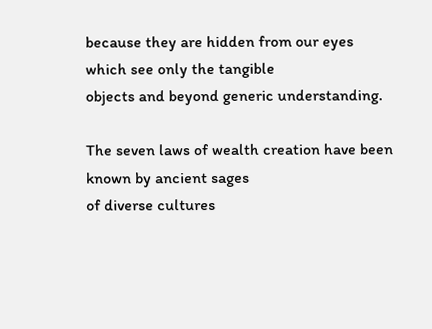because they are hidden from our eyes which see only the tangible
objects and beyond generic understanding.

The seven laws of wealth creation have been known by ancient sages
of diverse cultures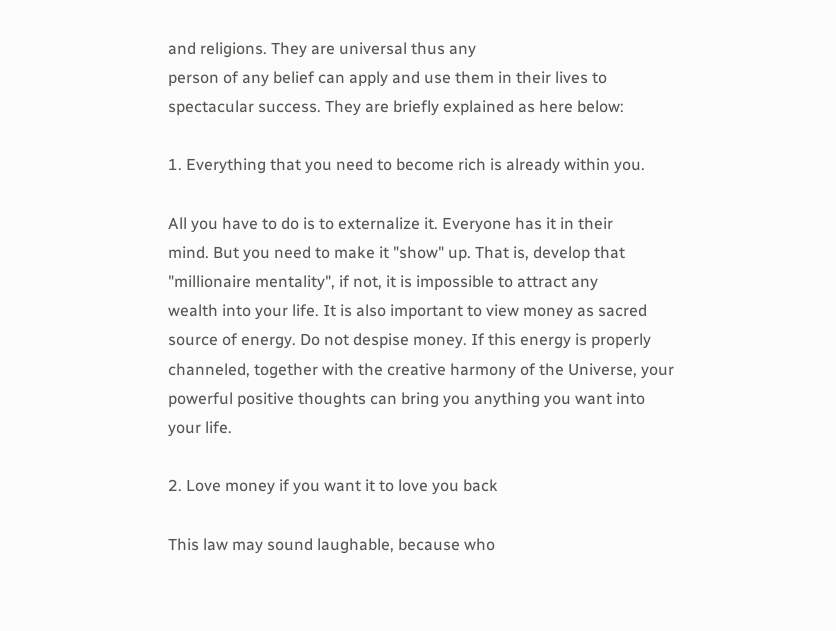and religions. They are universal thus any
person of any belief can apply and use them in their lives to
spectacular success. They are briefly explained as here below:

1. Everything that you need to become rich is already within you.

All you have to do is to externalize it. Everyone has it in their
mind. But you need to make it "show" up. That is, develop that
"millionaire mentality", if not, it is impossible to attract any
wealth into your life. It is also important to view money as sacred
source of energy. Do not despise money. If this energy is properly
channeled, together with the creative harmony of the Universe, your
powerful positive thoughts can bring you anything you want into
your life.

2. Love money if you want it to love you back

This law may sound laughable, because who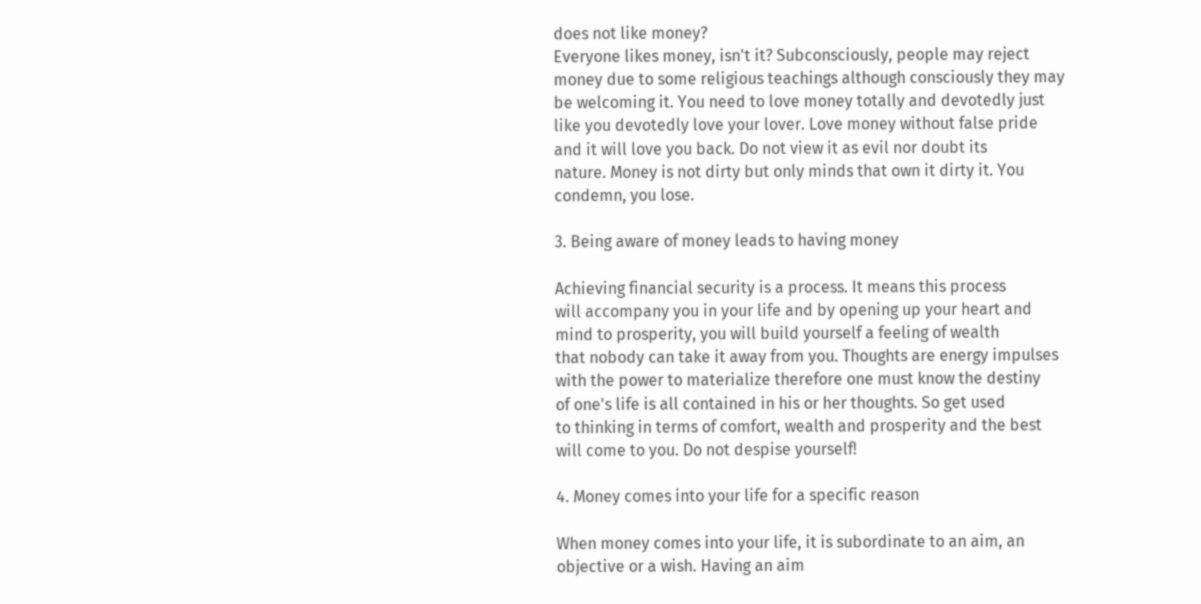does not like money?
Everyone likes money, isn't it? Subconsciously, people may reject
money due to some religious teachings although consciously they may
be welcoming it. You need to love money totally and devotedly just
like you devotedly love your lover. Love money without false pride
and it will love you back. Do not view it as evil nor doubt its
nature. Money is not dirty but only minds that own it dirty it. You
condemn, you lose.

3. Being aware of money leads to having money

Achieving financial security is a process. It means this process
will accompany you in your life and by opening up your heart and
mind to prosperity, you will build yourself a feeling of wealth
that nobody can take it away from you. Thoughts are energy impulses
with the power to materialize therefore one must know the destiny
of one's life is all contained in his or her thoughts. So get used
to thinking in terms of comfort, wealth and prosperity and the best
will come to you. Do not despise yourself!

4. Money comes into your life for a specific reason

When money comes into your life, it is subordinate to an aim, an
objective or a wish. Having an aim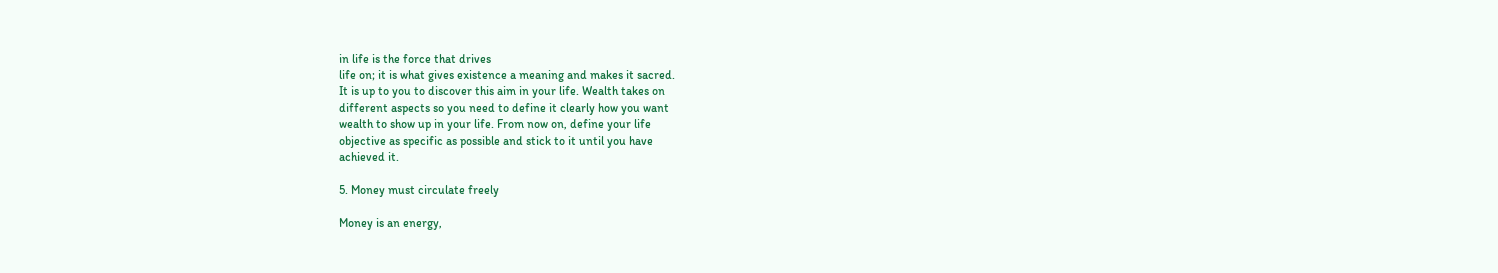in life is the force that drives
life on; it is what gives existence a meaning and makes it sacred.
It is up to you to discover this aim in your life. Wealth takes on
different aspects so you need to define it clearly how you want
wealth to show up in your life. From now on, define your life
objective as specific as possible and stick to it until you have
achieved it.

5. Money must circulate freely

Money is an energy,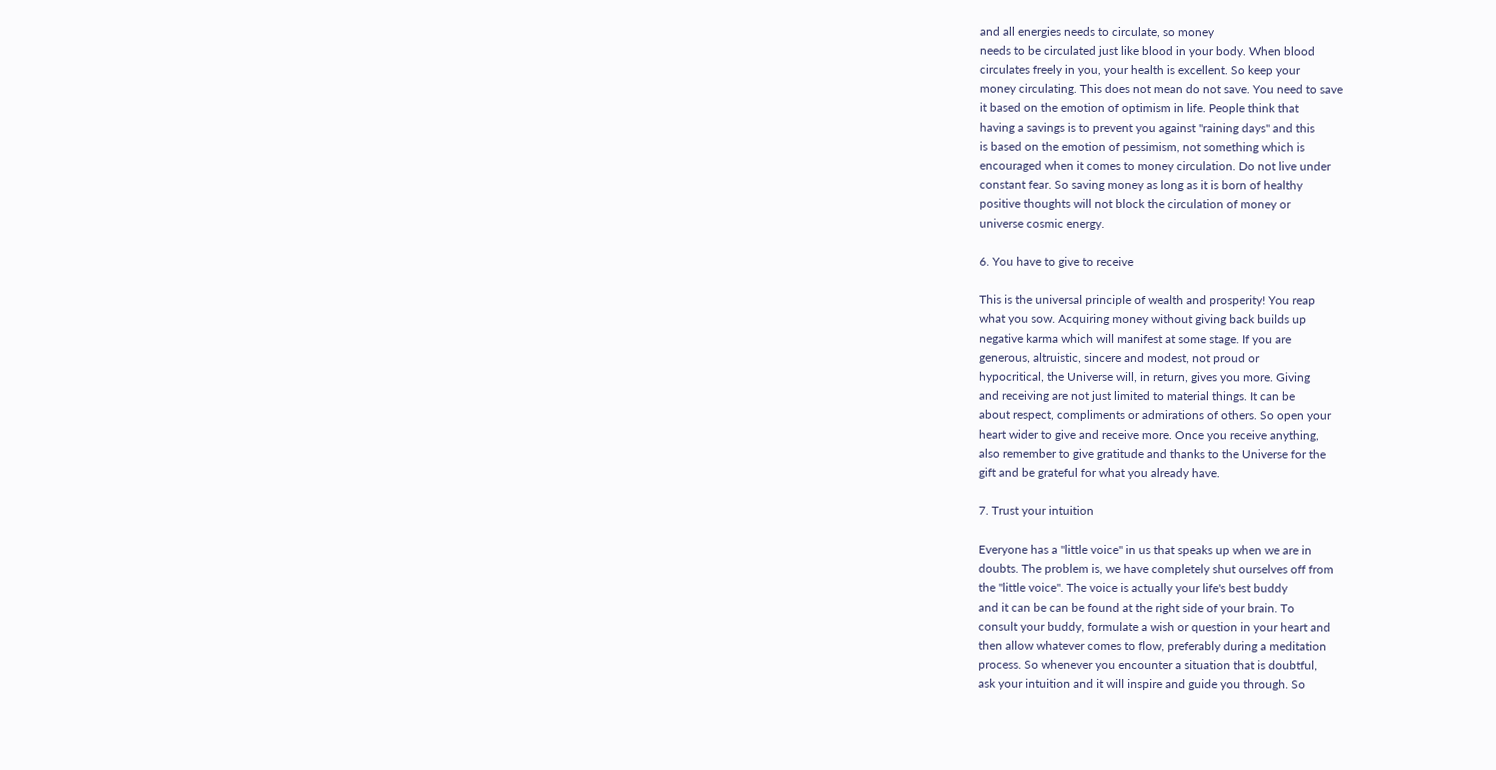and all energies needs to circulate, so money
needs to be circulated just like blood in your body. When blood
circulates freely in you, your health is excellent. So keep your
money circulating. This does not mean do not save. You need to save
it based on the emotion of optimism in life. People think that
having a savings is to prevent you against "raining days" and this
is based on the emotion of pessimism, not something which is
encouraged when it comes to money circulation. Do not live under
constant fear. So saving money as long as it is born of healthy
positive thoughts will not block the circulation of money or
universe cosmic energy.

6. You have to give to receive

This is the universal principle of wealth and prosperity! You reap
what you sow. Acquiring money without giving back builds up
negative karma which will manifest at some stage. If you are
generous, altruistic, sincere and modest, not proud or
hypocritical, the Universe will, in return, gives you more. Giving
and receiving are not just limited to material things. It can be
about respect, compliments or admirations of others. So open your
heart wider to give and receive more. Once you receive anything,
also remember to give gratitude and thanks to the Universe for the
gift and be grateful for what you already have.

7. Trust your intuition

Everyone has a "little voice" in us that speaks up when we are in
doubts. The problem is, we have completely shut ourselves off from
the "little voice". The voice is actually your life's best buddy
and it can be can be found at the right side of your brain. To
consult your buddy, formulate a wish or question in your heart and
then allow whatever comes to flow, preferably during a meditation
process. So whenever you encounter a situation that is doubtful,
ask your intuition and it will inspire and guide you through. So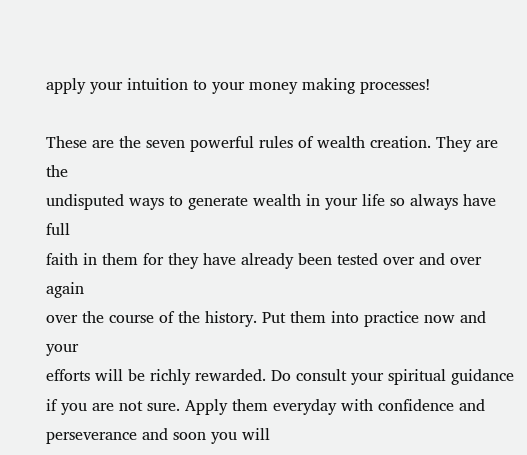apply your intuition to your money making processes!

These are the seven powerful rules of wealth creation. They are the
undisputed ways to generate wealth in your life so always have full
faith in them for they have already been tested over and over again
over the course of the history. Put them into practice now and your
efforts will be richly rewarded. Do consult your spiritual guidance
if you are not sure. Apply them everyday with confidence and
perseverance and soon you will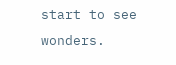start to see wonders.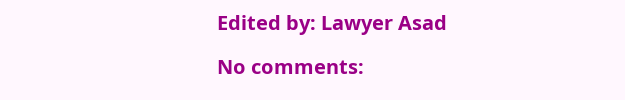Edited by: Lawyer Asad

No comments: